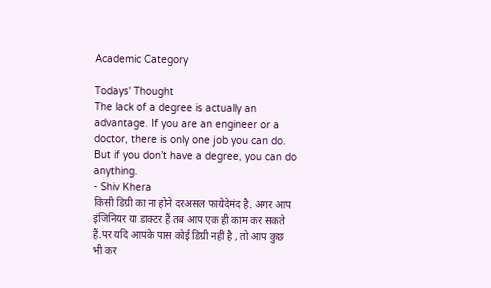Academic Category

Todays' Thought
The lack of a degree is actually an advantage. If you are an engineer or a doctor, there is only one job you can do. But if you don’t have a degree, you can do anything.
- Shiv Khera
किसी डिग्री का ना होने दरअसल फायेदेमंद है. अगर आप इंजिनियर या डाक्टर हैं तब आप एक ही काम कर सकते हैं.पर यदि आपके पास कोई डिग्री नहीं है , तो आप कुछ भी कर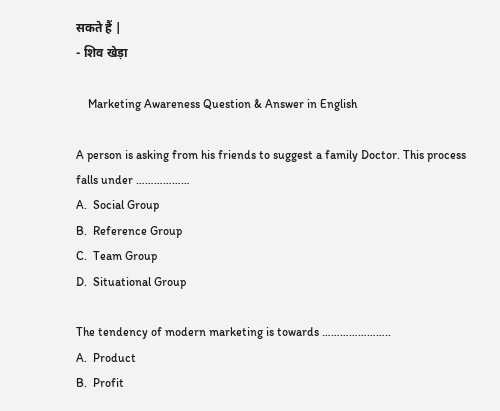सकते हैं |
- शिव खेड़ा

    Marketing Awareness Question & Answer in English

A person is asking from his friends to suggest a family Doctor. This process falls under ………………
A.  Social Group
B.  Reference Group
C.  Team Group
D.  Situational Group

The tendency of modern marketing is towards …………………..
A.  Product
B.  Profit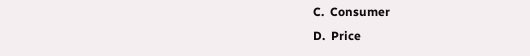C.  Consumer
D.  Price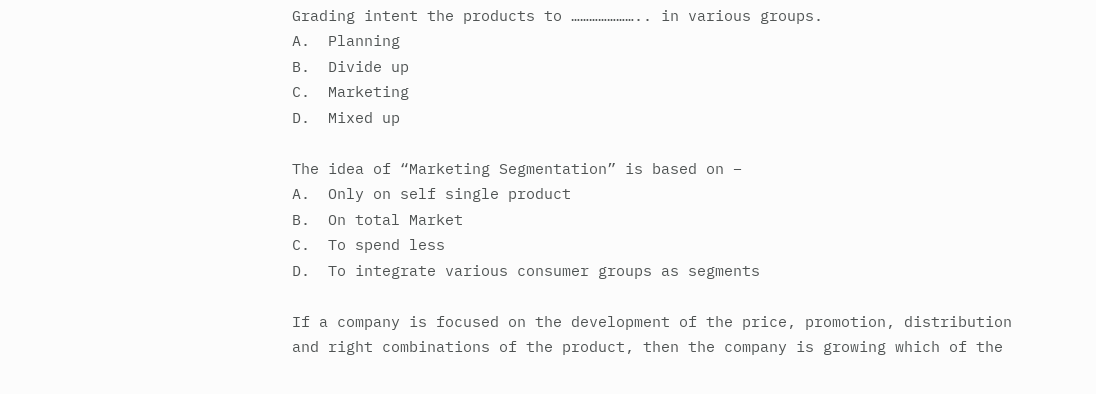Grading intent the products to ………………….. in various groups.
A.  Planning
B.  Divide up
C.  Marketing
D.  Mixed up

The idea of “Marketing Segmentation” is based on –
A.  Only on self single product
B.  On total Market
C.  To spend less
D.  To integrate various consumer groups as segments

If a company is focused on the development of the price, promotion, distribution and right combinations of the product, then the company is growing which of the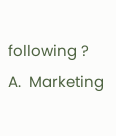following ?
A.  Marketing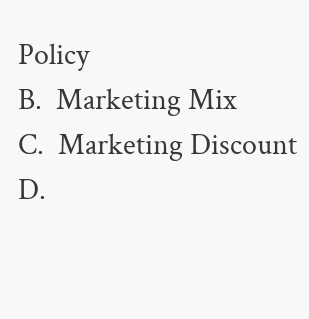Policy
B.  Marketing Mix
C.  Marketing Discount
D.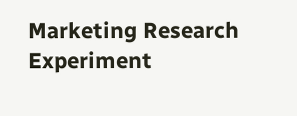Marketing Research Experiment